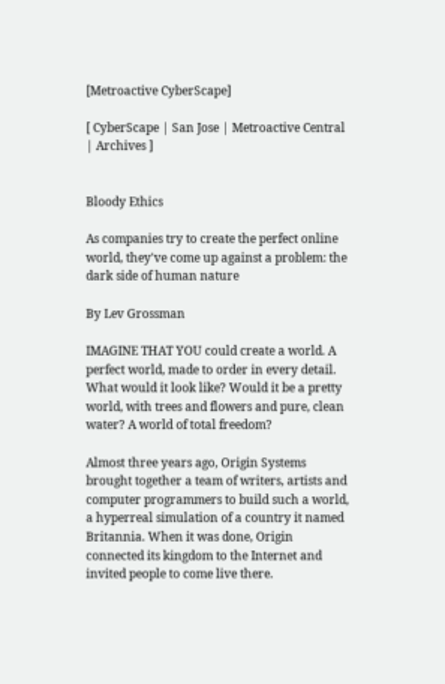[Metroactive CyberScape]

[ CyberScape | San Jose | Metroactive Central | Archives ]


Bloody Ethics

As companies try to create the perfect online world, they've come up against a problem: the dark side of human nature

By Lev Grossman

IMAGINE THAT YOU could create a world. A perfect world, made to order in every detail. What would it look like? Would it be a pretty world, with trees and flowers and pure, clean water? A world of total freedom?

Almost three years ago, Origin Systems brought together a team of writers, artists and computer programmers to build such a world, a hyperreal simulation of a country it named Britannia. When it was done, Origin connected its kingdom to the Internet and invited people to come live there.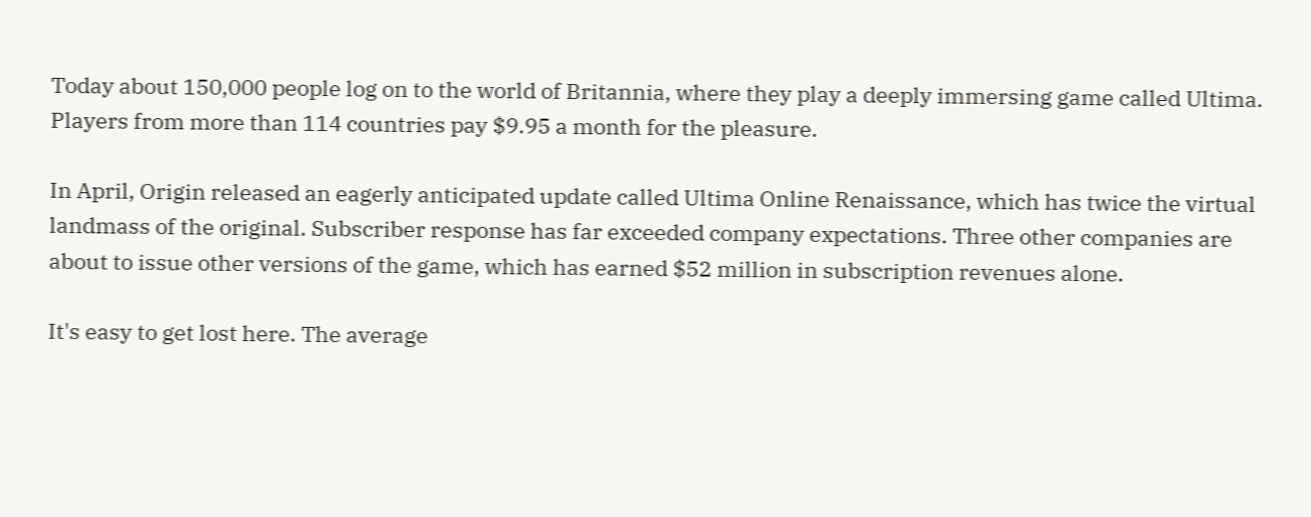Today about 150,000 people log on to the world of Britannia, where they play a deeply immersing game called Ultima. Players from more than 114 countries pay $9.95 a month for the pleasure.

In April, Origin released an eagerly anticipated update called Ultima Online Renaissance, which has twice the virtual landmass of the original. Subscriber response has far exceeded company expectations. Three other companies are about to issue other versions of the game, which has earned $52 million in subscription revenues alone.

It's easy to get lost here. The average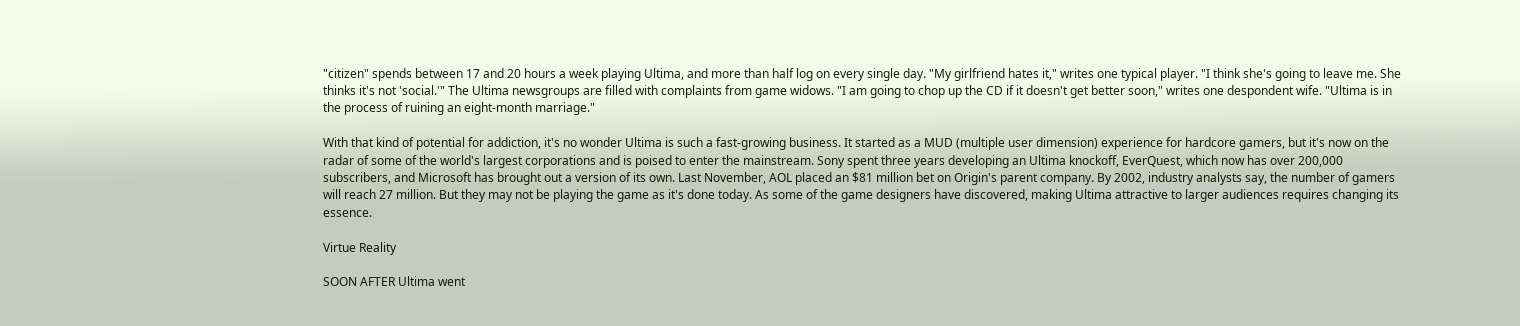"citizen" spends between 17 and 20 hours a week playing Ultima, and more than half log on every single day. "My girlfriend hates it," writes one typical player. "I think she's going to leave me. She thinks it's not 'social.'" The Ultima newsgroups are filled with complaints from game widows. "I am going to chop up the CD if it doesn't get better soon," writes one despondent wife. "Ultima is in the process of ruining an eight-month marriage."

With that kind of potential for addiction, it's no wonder Ultima is such a fast-growing business. It started as a MUD (multiple user dimension) experience for hardcore gamers, but it's now on the radar of some of the world's largest corporations and is poised to enter the mainstream. Sony spent three years developing an Ultima knockoff, EverQuest, which now has over 200,000 subscribers, and Microsoft has brought out a version of its own. Last November, AOL placed an $81 million bet on Origin's parent company. By 2002, industry analysts say, the number of gamers will reach 27 million. But they may not be playing the game as it's done today. As some of the game designers have discovered, making Ultima attractive to larger audiences requires changing its essence.

Virtue Reality

SOON AFTER Ultima went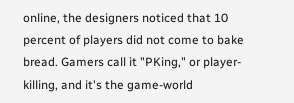online, the designers noticed that 10 percent of players did not come to bake bread. Gamers call it "PKing," or player-killing, and it's the game-world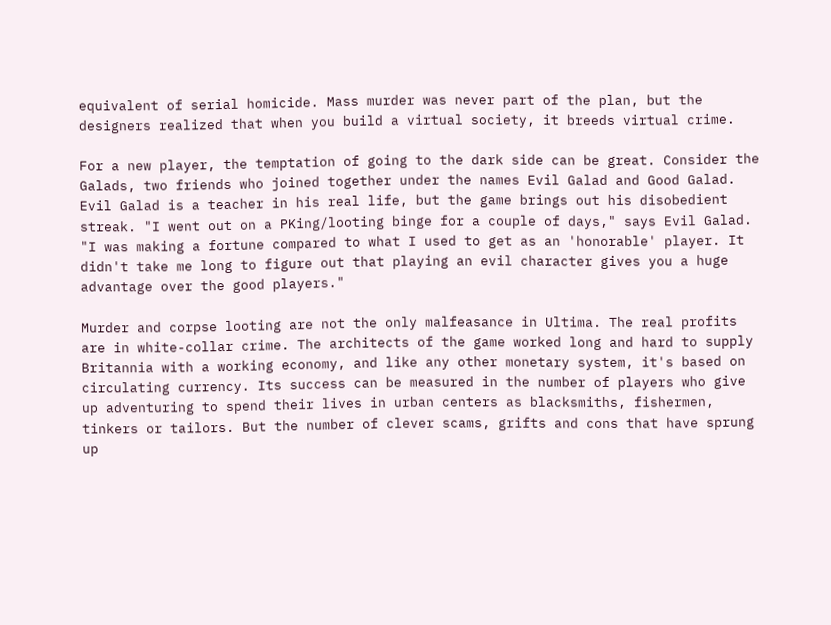equivalent of serial homicide. Mass murder was never part of the plan, but the designers realized that when you build a virtual society, it breeds virtual crime.

For a new player, the temptation of going to the dark side can be great. Consider the Galads, two friends who joined together under the names Evil Galad and Good Galad. Evil Galad is a teacher in his real life, but the game brings out his disobedient streak. "I went out on a PKing/looting binge for a couple of days," says Evil Galad. "I was making a fortune compared to what I used to get as an 'honorable' player. It didn't take me long to figure out that playing an evil character gives you a huge advantage over the good players."

Murder and corpse looting are not the only malfeasance in Ultima. The real profits are in white-collar crime. The architects of the game worked long and hard to supply Britannia with a working economy, and like any other monetary system, it's based on circulating currency. Its success can be measured in the number of players who give up adventuring to spend their lives in urban centers as blacksmiths, fishermen, tinkers or tailors. But the number of clever scams, grifts and cons that have sprung up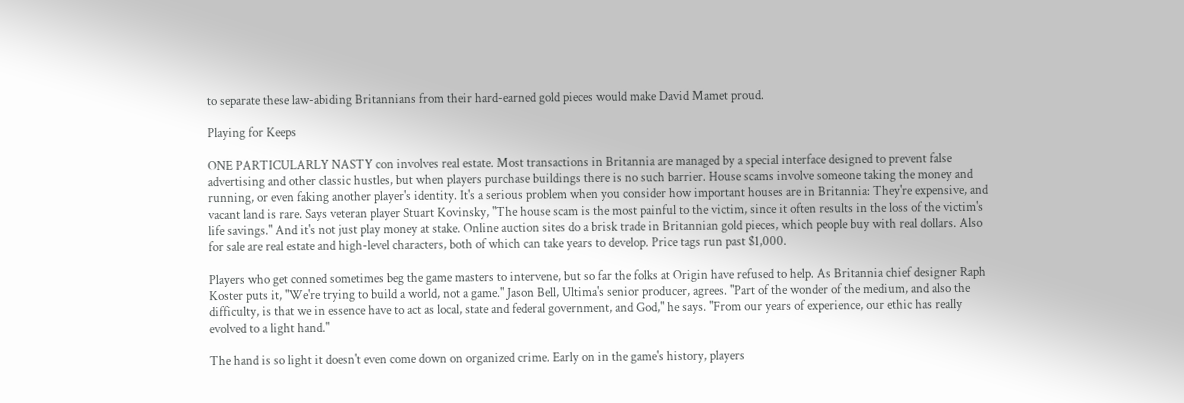to separate these law-abiding Britannians from their hard-earned gold pieces would make David Mamet proud.

Playing for Keeps

ONE PARTICULARLY NASTY con involves real estate. Most transactions in Britannia are managed by a special interface designed to prevent false advertising and other classic hustles, but when players purchase buildings there is no such barrier. House scams involve someone taking the money and running, or even faking another player's identity. It's a serious problem when you consider how important houses are in Britannia: They're expensive, and vacant land is rare. Says veteran player Stuart Kovinsky, "The house scam is the most painful to the victim, since it often results in the loss of the victim's life savings." And it's not just play money at stake. Online auction sites do a brisk trade in Britannian gold pieces, which people buy with real dollars. Also for sale are real estate and high-level characters, both of which can take years to develop. Price tags run past $1,000.

Players who get conned sometimes beg the game masters to intervene, but so far the folks at Origin have refused to help. As Britannia chief designer Raph Koster puts it, "We're trying to build a world, not a game." Jason Bell, Ultima's senior producer, agrees. "Part of the wonder of the medium, and also the difficulty, is that we in essence have to act as local, state and federal government, and God," he says. "From our years of experience, our ethic has really evolved to a light hand."

The hand is so light it doesn't even come down on organized crime. Early on in the game's history, players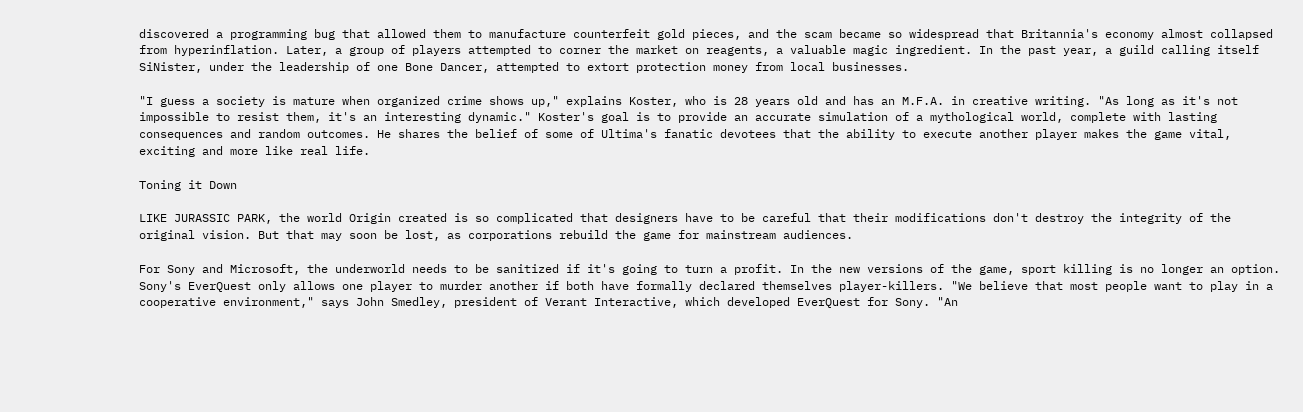discovered a programming bug that allowed them to manufacture counterfeit gold pieces, and the scam became so widespread that Britannia's economy almost collapsed from hyperinflation. Later, a group of players attempted to corner the market on reagents, a valuable magic ingredient. In the past year, a guild calling itself SiNister, under the leadership of one Bone Dancer, attempted to extort protection money from local businesses.

"I guess a society is mature when organized crime shows up," explains Koster, who is 28 years old and has an M.F.A. in creative writing. "As long as it's not impossible to resist them, it's an interesting dynamic." Koster's goal is to provide an accurate simulation of a mythological world, complete with lasting consequences and random outcomes. He shares the belief of some of Ultima's fanatic devotees that the ability to execute another player makes the game vital, exciting and more like real life.

Toning it Down

LIKE JURASSIC PARK, the world Origin created is so complicated that designers have to be careful that their modifications don't destroy the integrity of the original vision. But that may soon be lost, as corporations rebuild the game for mainstream audiences.

For Sony and Microsoft, the underworld needs to be sanitized if it's going to turn a profit. In the new versions of the game, sport killing is no longer an option. Sony's EverQuest only allows one player to murder another if both have formally declared themselves player-killers. "We believe that most people want to play in a cooperative environment," says John Smedley, president of Verant Interactive, which developed EverQuest for Sony. "An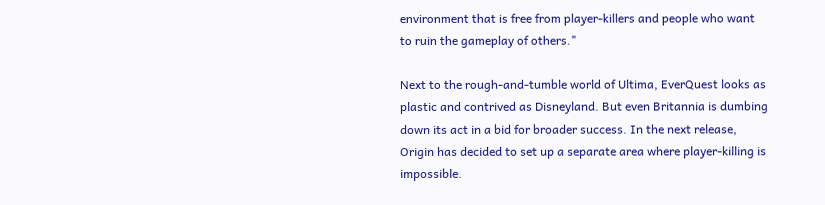environment that is free from player-killers and people who want to ruin the gameplay of others."

Next to the rough-and-tumble world of Ultima, EverQuest looks as plastic and contrived as Disneyland. But even Britannia is dumbing down its act in a bid for broader success. In the next release, Origin has decided to set up a separate area where player-killing is impossible.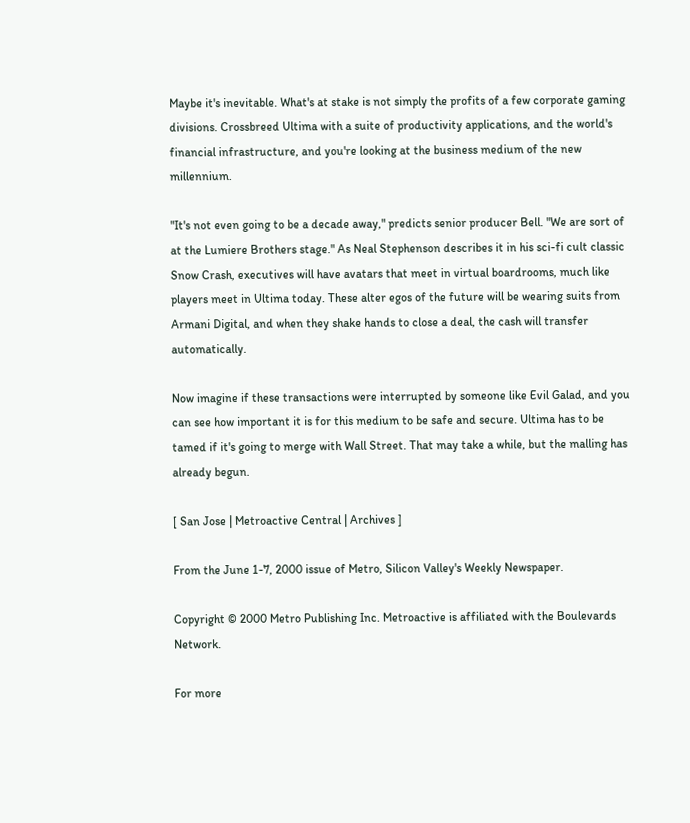Maybe it's inevitable. What's at stake is not simply the profits of a few corporate gaming divisions. Crossbreed Ultima with a suite of productivity applications, and the world's financial infrastructure, and you're looking at the business medium of the new millennium.

"It's not even going to be a decade away," predicts senior producer Bell. "We are sort of at the Lumiere Brothers stage." As Neal Stephenson describes it in his sci-fi cult classic Snow Crash, executives will have avatars that meet in virtual boardrooms, much like players meet in Ultima today. These alter egos of the future will be wearing suits from Armani Digital, and when they shake hands to close a deal, the cash will transfer automatically.

Now imagine if these transactions were interrupted by someone like Evil Galad, and you can see how important it is for this medium to be safe and secure. Ultima has to be tamed if it's going to merge with Wall Street. That may take a while, but the malling has already begun.

[ San Jose | Metroactive Central | Archives ]

From the June 1-7, 2000 issue of Metro, Silicon Valley's Weekly Newspaper.

Copyright © 2000 Metro Publishing Inc. Metroactive is affiliated with the Boulevards Network.

For more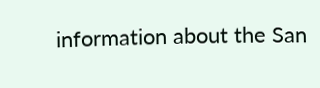information about the San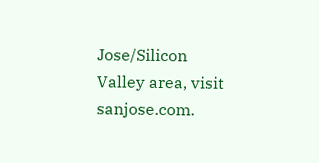Jose/Silicon Valley area, visit sanjose.com.